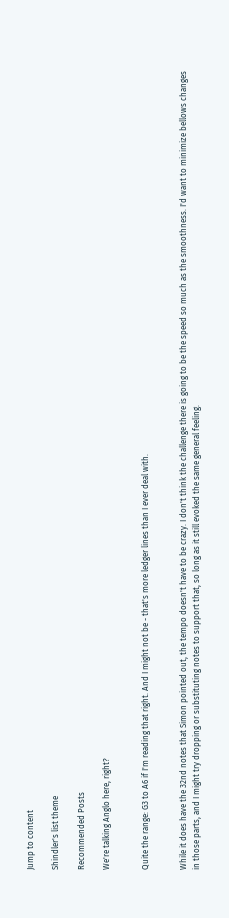Jump to content

Shindler's list theme

Recommended Posts

We're talking Anglo here, right?


Quite the range: G3 to A6 if I'm reading that right. And I might not be - that's more ledger lines than I ever deal with.


While it does have the 32nd notes that Simon pointed out, the tempo doesn't have to be crazy. I don't think the challenge there is going to be the speed so much as the smoothness. I'd want to minimize bellows changes in those parts, and I might try dropping or substituting notes to support that, so long as it still evoked the same general feeling.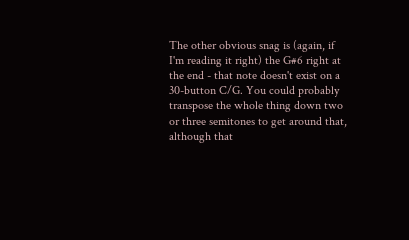The other obvious snag is (again, if I'm reading it right) the G#6 right at the end - that note doesn't exist on a 30-button C/G. You could probably transpose the whole thing down two or three semitones to get around that, although that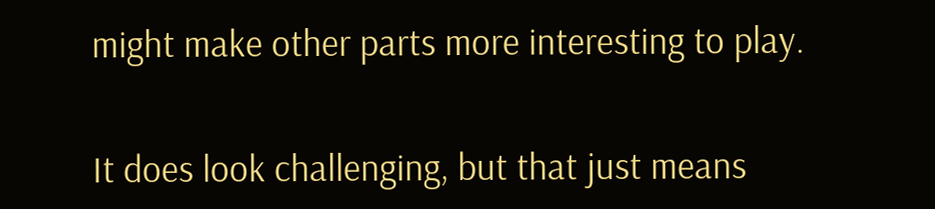might make other parts more interesting to play.


It does look challenging, but that just means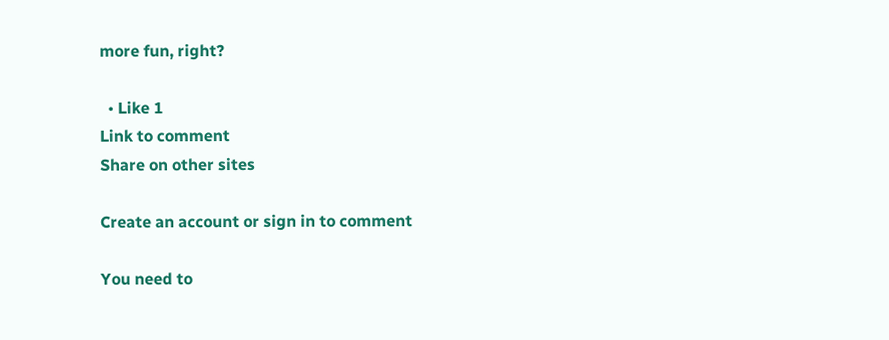more fun, right?

  • Like 1
Link to comment
Share on other sites

Create an account or sign in to comment

You need to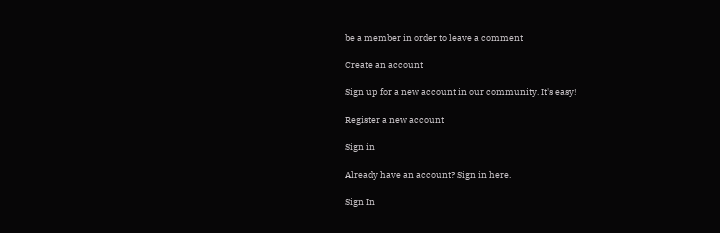be a member in order to leave a comment

Create an account

Sign up for a new account in our community. It's easy!

Register a new account

Sign in

Already have an account? Sign in here.

Sign In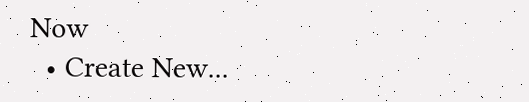Now
  • Create New...